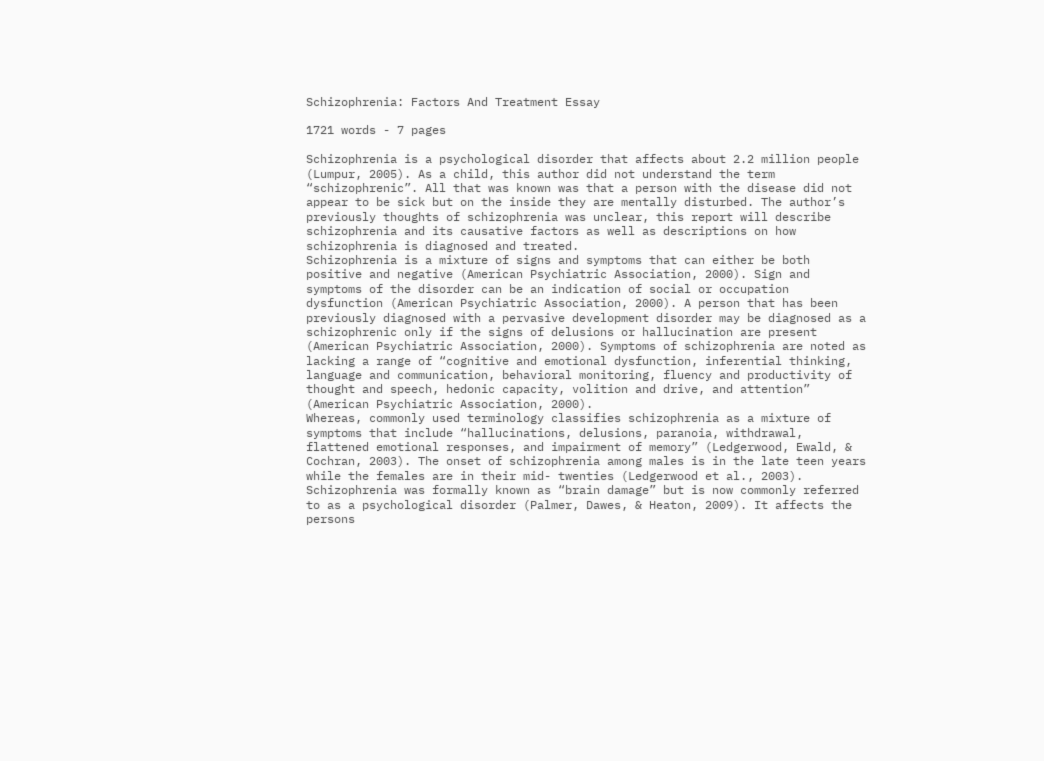Schizophrenia: Factors And Treatment Essay

1721 words - 7 pages

Schizophrenia is a psychological disorder that affects about 2.2 million people (Lumpur, 2005). As a child, this author did not understand the term “schizophrenic”. All that was known was that a person with the disease did not appear to be sick but on the inside they are mentally disturbed. The author’s previously thoughts of schizophrenia was unclear, this report will describe schizophrenia and its causative factors as well as descriptions on how schizophrenia is diagnosed and treated.
Schizophrenia is a mixture of signs and symptoms that can either be both positive and negative (American Psychiatric Association, 2000). Sign and symptoms of the disorder can be an indication of social or occupation dysfunction (American Psychiatric Association, 2000). A person that has been previously diagnosed with a pervasive development disorder may be diagnosed as a schizophrenic only if the signs of delusions or hallucination are present (American Psychiatric Association, 2000). Symptoms of schizophrenia are noted as lacking a range of “cognitive and emotional dysfunction, inferential thinking, language and communication, behavioral monitoring, fluency and productivity of thought and speech, hedonic capacity, volition and drive, and attention” (American Psychiatric Association, 2000).
Whereas, commonly used terminology classifies schizophrenia as a mixture of symptoms that include “hallucinations, delusions, paranoia, withdrawal, flattened emotional responses, and impairment of memory” (Ledgerwood, Ewald, & Cochran, 2003). The onset of schizophrenia among males is in the late teen years while the females are in their mid- twenties (Ledgerwood et al., 2003). Schizophrenia was formally known as “brain damage” but is now commonly referred to as a psychological disorder (Palmer, Dawes, & Heaton, 2009). It affects the persons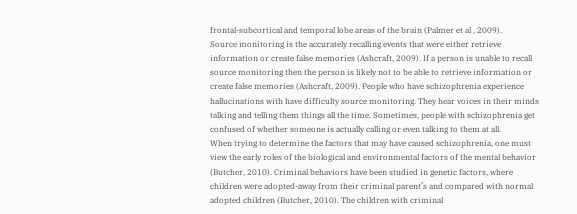frontal-subcortical and temporal lobe areas of the brain (Palmer et al , 2009).
Source monitoring is the accurately recalling events that were either retrieve information or create false memories (Ashcraft, 2009). If a person is unable to recall source monitoring then the person is likely not to be able to retrieve information or create false memories (Ashcraft, 2009). People who have schizophrenia experience hallucinations with have difficulty source monitoring. They hear voices in their minds talking and telling them things all the time. Sometimes, people with schizophrenia get confused of whether someone is actually calling or even talking to them at all.
When trying to determine the factors that may have caused schizophrenia, one must view the early roles of the biological and environmental factors of the mental behavior (Butcher, 2010). Criminal behaviors have been studied in genetic factors, where children were adopted-away from their criminal parent’s and compared with normal adopted children (Butcher, 2010). The children with criminal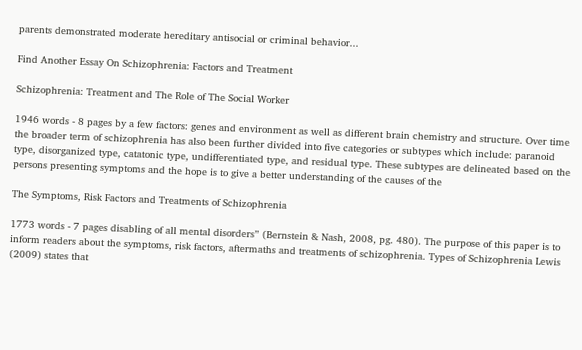parents demonstrated moderate hereditary antisocial or criminal behavior...

Find Another Essay On Schizophrenia: Factors and Treatment

Schizophrenia: Treatment and The Role of The Social Worker

1946 words - 8 pages by a few factors: genes and environment as well as different brain chemistry and structure. Over time the broader term of schizophrenia has also been further divided into five categories or subtypes which include: paranoid type, disorganized type, catatonic type, undifferentiated type, and residual type. These subtypes are delineated based on the persons presenting symptoms and the hope is to give a better understanding of the causes of the

The Symptoms, Risk Factors and Treatments of Schizophrenia

1773 words - 7 pages disabling of all mental disorders” (Bernstein & Nash, 2008, pg. 480). The purpose of this paper is to inform readers about the symptoms, risk factors, aftermaths and treatments of schizophrenia. Types of Schizophrenia Lewis (2009) states that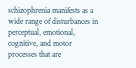schizophrenia manifests as a wide range of disturbances in perceptual, emotional, cognitive, and motor processes that are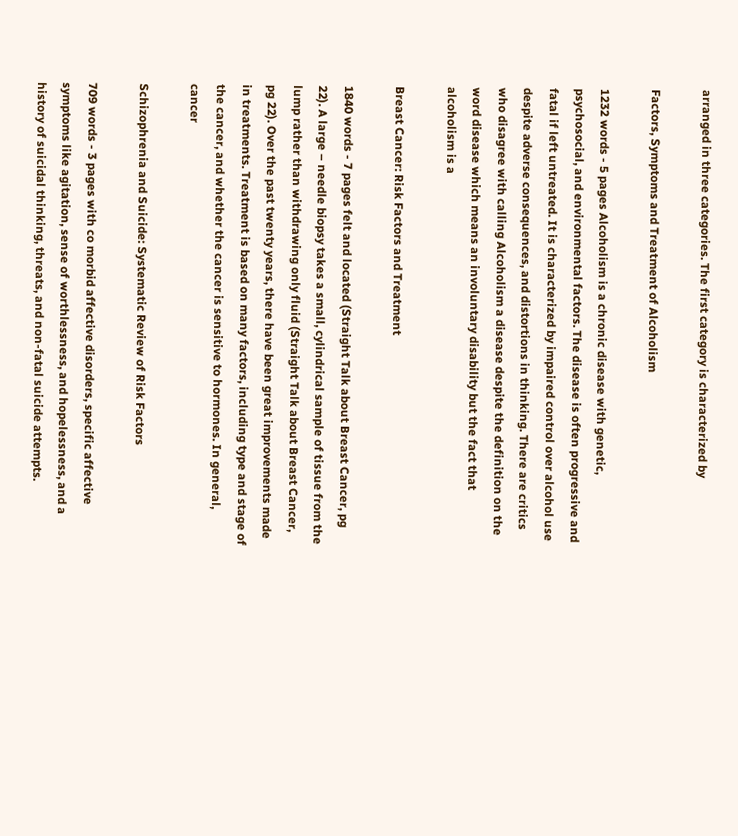arranged in three categories. The first category is characterized by

Factors, Symptoms and Treatment of Alcoholism

1232 words - 5 pages Alcoholism is a chronic disease with genetic, psychosocial, and environmental factors. The disease is often progressive and fatal if left untreated. It is characterized by impaired control over alcohol use despite adverse consequences, and distortions in thinking. There are critics who disagree with calling Alcoholism a disease despite the definition on the word disease which means an involuntary disability but the fact that alcoholism is a

Breast Cancer: Risk Factors and Treatment

1840 words - 7 pages felt and located (Straight Talk about Breast Cancer, pg 22). A large – needle biopsy takes a small, cylindrical sample of tissue from the lump rather than withdrawing only fluid (Straight Talk about Breast Cancer, pg 22). Over the past twenty years, there have been great improvements made in treatments. Treatment is based on many factors, including type and stage of the cancer, and whether the cancer is sensitive to hormones. In general, cancer

Schizophrenia and Suicide: Systematic Review of Risk Factors

709 words - 3 pages with co morbid affective disorders, specific affective symptoms like agitation, sense of worthlessness, and hopelessness, and a history of suicidal thinking, threats, and non-fatal suicide attempts.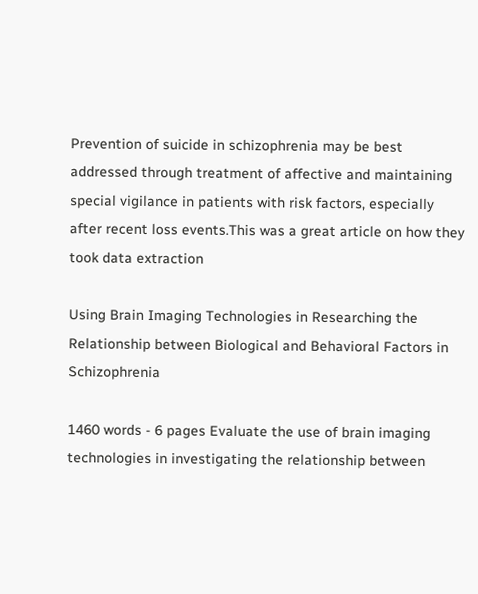Prevention of suicide in schizophrenia may be best addressed through treatment of affective and maintaining special vigilance in patients with risk factors, especially after recent loss events.This was a great article on how they took data extraction

Using Brain Imaging Technologies in Researching the Relationship between Biological and Behavioral Factors in Schizophrenia

1460 words - 6 pages Evaluate the use of brain imaging technologies in investigating the relationship between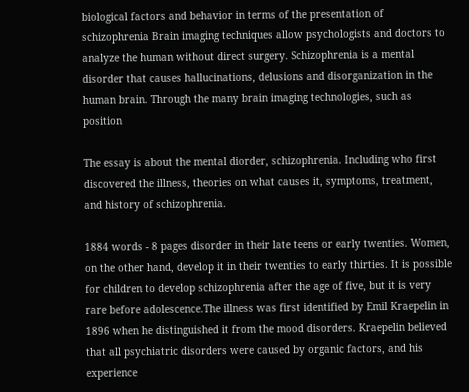biological factors and behavior in terms of the presentation of schizophrenia Brain imaging techniques allow psychologists and doctors to analyze the human without direct surgery. Schizophrenia is a mental disorder that causes hallucinations, delusions and disorganization in the human brain. Through the many brain imaging technologies, such as position

The essay is about the mental diorder, schizophrenia. Including who first discovered the illness, theories on what causes it, symptoms, treatment, and history of schizophrenia.

1884 words - 8 pages disorder in their late teens or early twenties. Women, on the other hand, develop it in their twenties to early thirties. It is possible for children to develop schizophrenia after the age of five, but it is very rare before adolescence.The illness was first identified by Emil Kraepelin in 1896 when he distinguished it from the mood disorders. Kraepelin believed that all psychiatric disorders were caused by organic factors, and his experience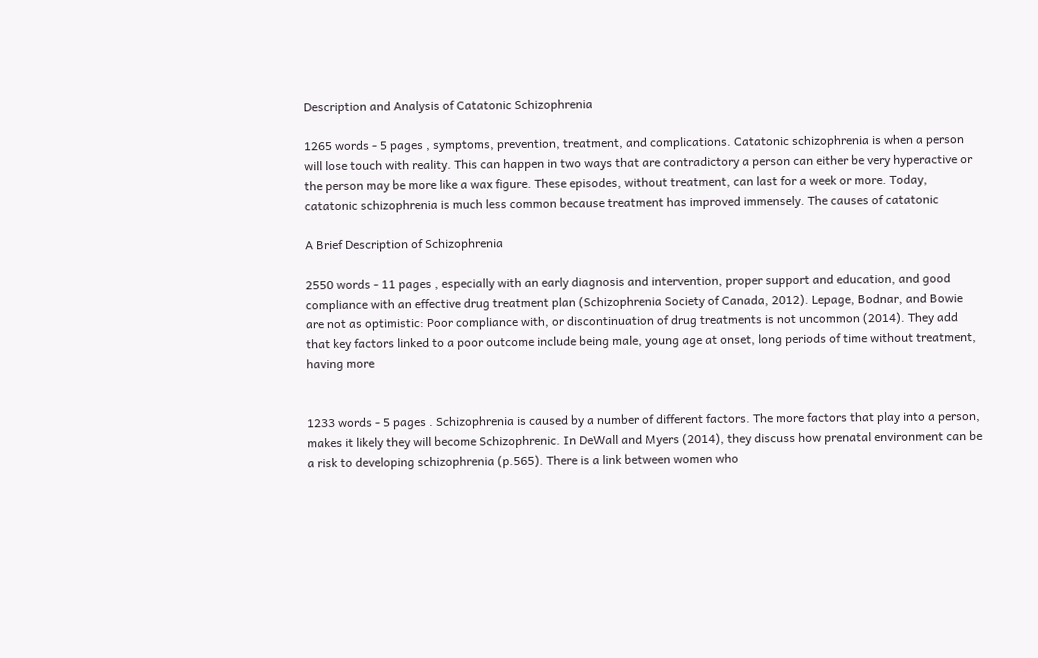Description and Analysis of Catatonic Schizophrenia

1265 words - 5 pages , symptoms, prevention, treatment, and complications. Catatonic schizophrenia is when a person will lose touch with reality. This can happen in two ways that are contradictory a person can either be very hyperactive or the person may be more like a wax figure. These episodes, without treatment, can last for a week or more. Today, catatonic schizophrenia is much less common because treatment has improved immensely. The causes of catatonic

A Brief Description of Schizophrenia

2550 words - 11 pages , especially with an early diagnosis and intervention, proper support and education, and good compliance with an effective drug treatment plan (Schizophrenia Society of Canada, 2012). Lepage, Bodnar, and Bowie are not as optimistic: Poor compliance with, or discontinuation of drug treatments is not uncommon (2014). They add that key factors linked to a poor outcome include being male, young age at onset, long periods of time without treatment, having more


1233 words - 5 pages . Schizophrenia is caused by a number of different factors. The more factors that play into a person, makes it likely they will become Schizophrenic. In DeWall and Myers (2014), they discuss how prenatal environment can be a risk to developing schizophrenia (p.565). There is a link between women who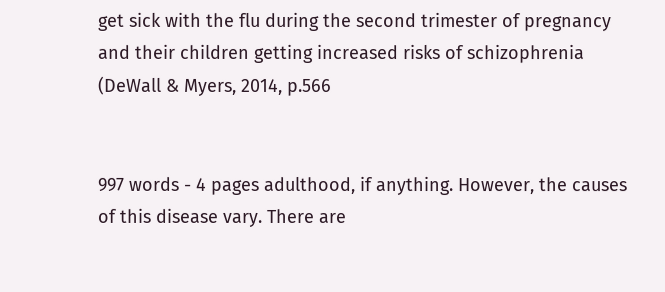get sick with the flu during the second trimester of pregnancy and their children getting increased risks of schizophrenia (DeWall & Myers, 2014, p.566


997 words - 4 pages adulthood, if anything. However, the causes of this disease vary. There are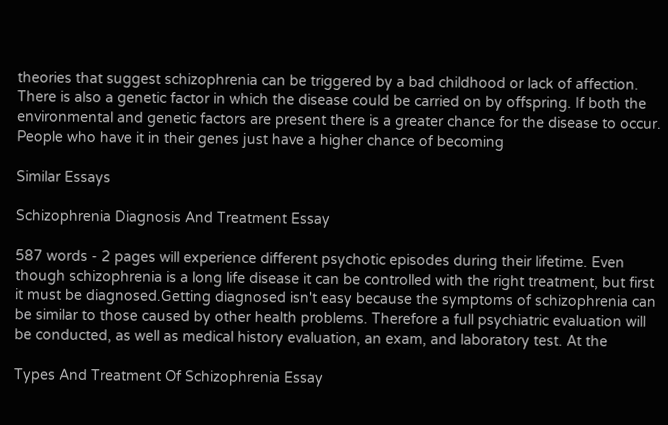theories that suggest schizophrenia can be triggered by a bad childhood or lack of affection. There is also a genetic factor in which the disease could be carried on by offspring. If both the environmental and genetic factors are present there is a greater chance for the disease to occur. People who have it in their genes just have a higher chance of becoming

Similar Essays

Schizophrenia Diagnosis And Treatment Essay

587 words - 2 pages will experience different psychotic episodes during their lifetime. Even though schizophrenia is a long life disease it can be controlled with the right treatment, but first it must be diagnosed.Getting diagnosed isn't easy because the symptoms of schizophrenia can be similar to those caused by other health problems. Therefore a full psychiatric evaluation will be conducted, as well as medical history evaluation, an exam, and laboratory test. At the

Types And Treatment Of Schizophrenia Essay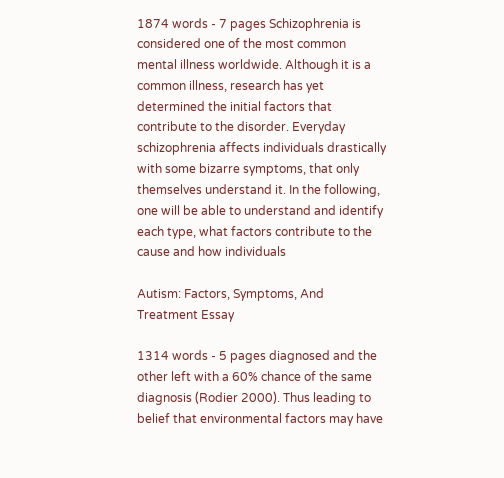1874 words - 7 pages Schizophrenia is considered one of the most common mental illness worldwide. Although it is a common illness, research has yet determined the initial factors that contribute to the disorder. Everyday schizophrenia affects individuals drastically with some bizarre symptoms, that only themselves understand it. In the following, one will be able to understand and identify each type, what factors contribute to the cause and how individuals

Autism: Factors, Symptoms, And Treatment Essay

1314 words - 5 pages diagnosed and the other left with a 60% chance of the same diagnosis (Rodier 2000). Thus leading to belief that environmental factors may have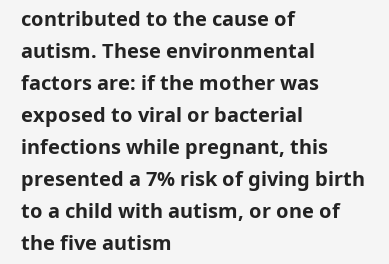contributed to the cause of autism. These environmental factors are: if the mother was exposed to viral or bacterial infections while pregnant, this presented a 7% risk of giving birth to a child with autism, or one of the five autism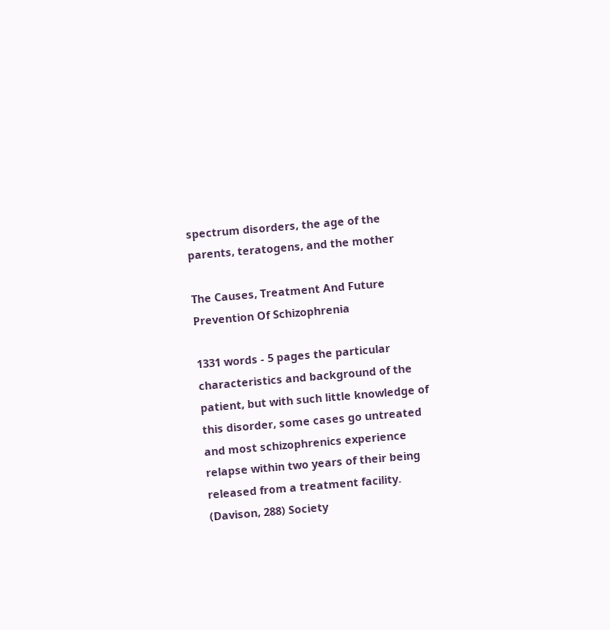spectrum disorders, the age of the parents, teratogens, and the mother

The Causes, Treatment And Future Prevention Of Schizophrenia

1331 words - 5 pages the particular characteristics and background of the patient, but with such little knowledge of this disorder, some cases go untreated and most schizophrenics experience relapse within two years of their being released from a treatment facility. (Davison, 288) Society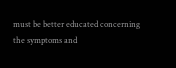must be better educated concerning the symptoms and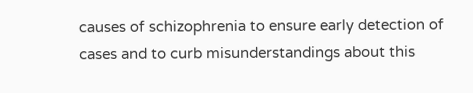causes of schizophrenia to ensure early detection of cases and to curb misunderstandings about this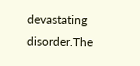devastating disorder.The